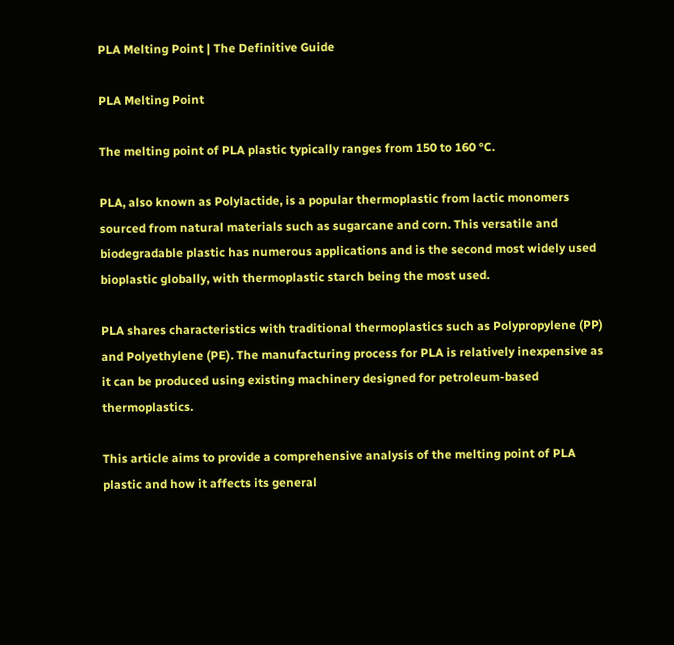PLA Melting Point | The Definitive Guide

PLA Melting Point

The melting point of PLA plastic typically ranges from 150 to 160 °C.

PLA, also known as Polylactide, is a popular thermoplastic from lactic monomers sourced from natural materials such as sugarcane and corn. This versatile and biodegradable plastic has numerous applications and is the second most widely used bioplastic globally, with thermoplastic starch being the most used.

PLA shares characteristics with traditional thermoplastics such as Polypropylene (PP) and Polyethylene (PE). The manufacturing process for PLA is relatively inexpensive as it can be produced using existing machinery designed for petroleum-based thermoplastics.

This article aims to provide a comprehensive analysis of the melting point of PLA plastic and how it affects its general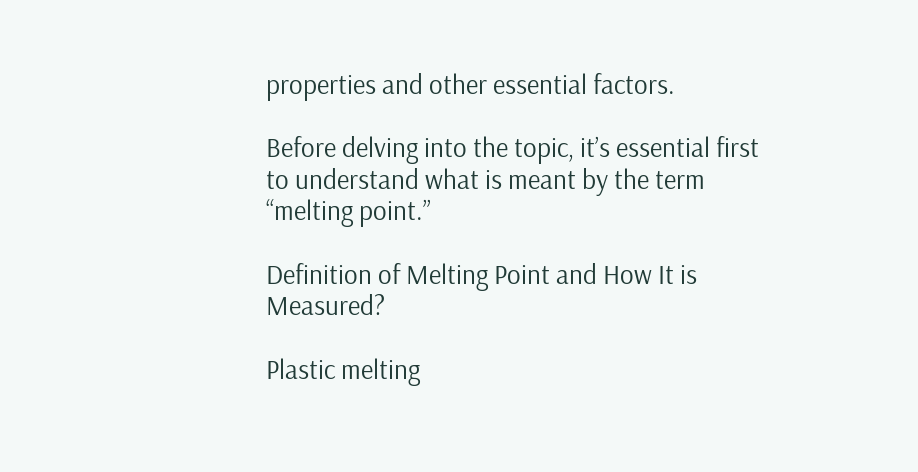properties and other essential factors.

Before delving into the topic, it’s essential first to understand what is meant by the term “melting point.”

Definition of Melting Point and How It is Measured?

Plastic melting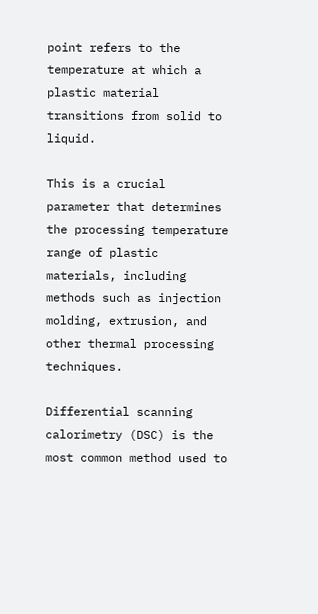point refers to the temperature at which a plastic material transitions from solid to liquid.

This is a crucial parameter that determines the processing temperature range of plastic materials, including methods such as injection molding, extrusion, and other thermal processing techniques.

Differential scanning calorimetry (DSC) is the most common method used to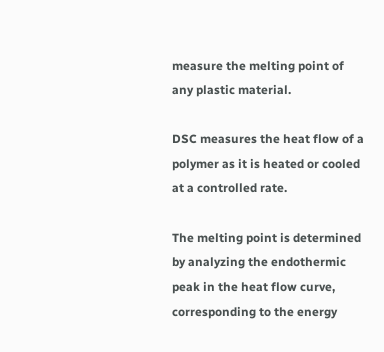measure the melting point of any plastic material.

DSC measures the heat flow of a polymer as it is heated or cooled at a controlled rate.

The melting point is determined by analyzing the endothermic peak in the heat flow curve, corresponding to the energy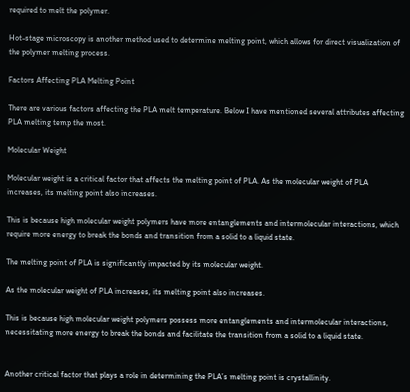required to melt the polymer.

Hot-stage microscopy is another method used to determine melting point, which allows for direct visualization of the polymer melting process.

Factors Affecting PLA Melting Point

There are various factors affecting the PLA melt temperature. Below I have mentioned several attributes affecting PLA melting temp the most.

Molecular Weight

Molecular weight is a critical factor that affects the melting point of PLA. As the molecular weight of PLA increases, its melting point also increases.

This is because high molecular weight polymers have more entanglements and intermolecular interactions, which require more energy to break the bonds and transition from a solid to a liquid state.

The melting point of PLA is significantly impacted by its molecular weight.

As the molecular weight of PLA increases, its melting point also increases.

This is because high molecular weight polymers possess more entanglements and intermolecular interactions, necessitating more energy to break the bonds and facilitate the transition from a solid to a liquid state.


Another critical factor that plays a role in determining the PLA’s melting point is crystallinity.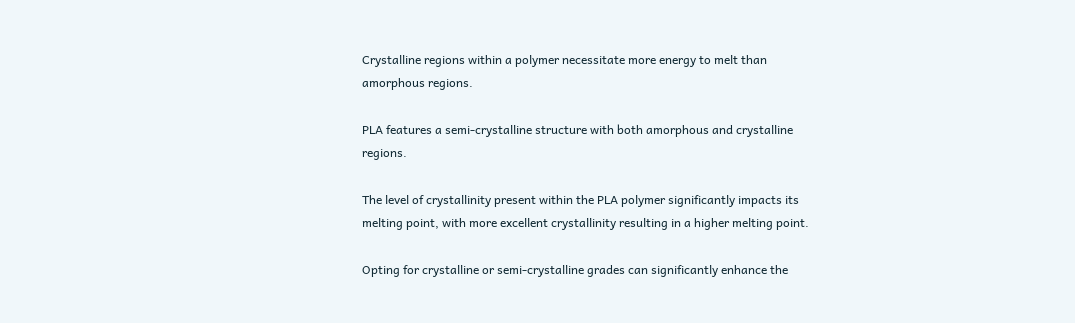Crystalline regions within a polymer necessitate more energy to melt than amorphous regions.

PLA features a semi-crystalline structure with both amorphous and crystalline regions.

The level of crystallinity present within the PLA polymer significantly impacts its melting point, with more excellent crystallinity resulting in a higher melting point.

Opting for crystalline or semi-crystalline grades can significantly enhance the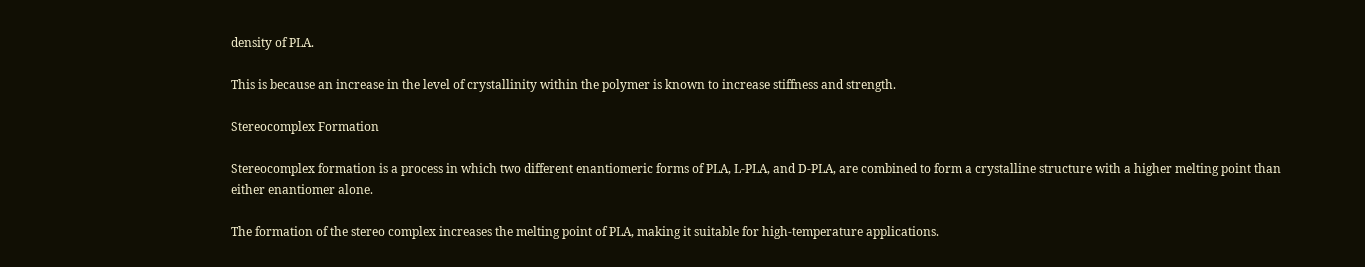density of PLA.

This is because an increase in the level of crystallinity within the polymer is known to increase stiffness and strength.

Stereocomplex Formation

Stereocomplex formation is a process in which two different enantiomeric forms of PLA, L-PLA, and D-PLA, are combined to form a crystalline structure with a higher melting point than either enantiomer alone.

The formation of the stereo complex increases the melting point of PLA, making it suitable for high-temperature applications.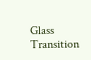Glass Transition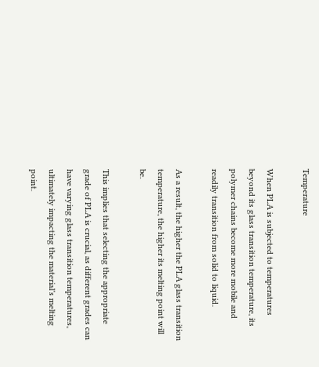Temperature

When PLA is subjected to temperatures beyond its glass transition temperature, its polymer chains become more mobile and readily transition from solid to liquid.

As a result, the higher the PLA glass transition temperature, the higher its melting point will be.

This implies that selecting the appropriate grade of PLA is crucial, as different grades can have varying glass transition temperatures, ultimately impacting the material’s melting point.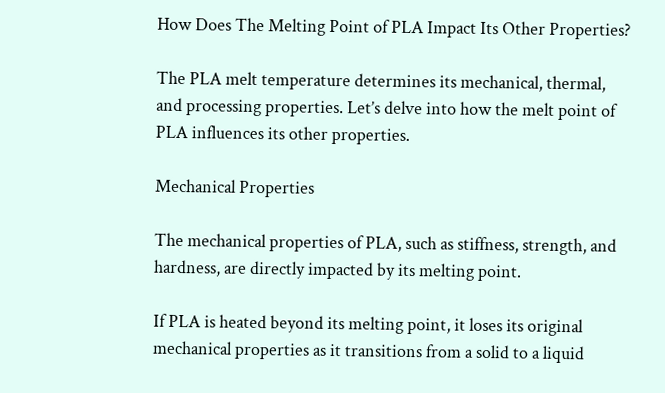How Does The Melting Point of PLA Impact Its Other Properties?

The PLA melt temperature determines its mechanical, thermal, and processing properties. Let’s delve into how the melt point of PLA influences its other properties.

Mechanical Properties

The mechanical properties of PLA, such as stiffness, strength, and hardness, are directly impacted by its melting point.

If PLA is heated beyond its melting point, it loses its original mechanical properties as it transitions from a solid to a liquid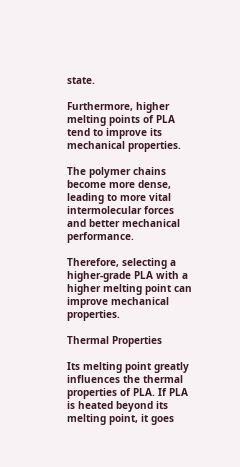state.

Furthermore, higher melting points of PLA tend to improve its mechanical properties.

The polymer chains become more dense, leading to more vital intermolecular forces and better mechanical performance.

Therefore, selecting a higher-grade PLA with a higher melting point can improve mechanical properties.

Thermal Properties

Its melting point greatly influences the thermal properties of PLA. If PLA is heated beyond its melting point, it goes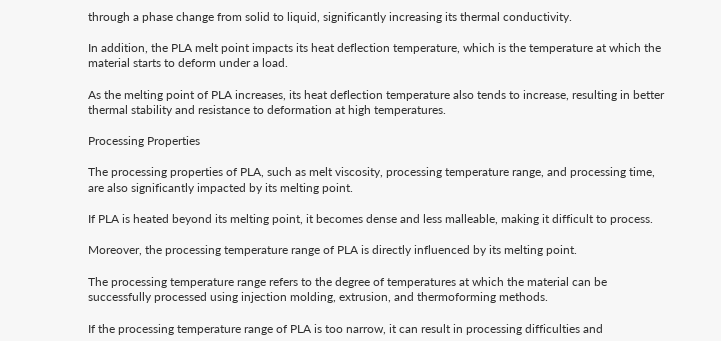through a phase change from solid to liquid, significantly increasing its thermal conductivity.

In addition, the PLA melt point impacts its heat deflection temperature, which is the temperature at which the material starts to deform under a load.

As the melting point of PLA increases, its heat deflection temperature also tends to increase, resulting in better thermal stability and resistance to deformation at high temperatures.

Processing Properties

The processing properties of PLA, such as melt viscosity, processing temperature range, and processing time, are also significantly impacted by its melting point.

If PLA is heated beyond its melting point, it becomes dense and less malleable, making it difficult to process.

Moreover, the processing temperature range of PLA is directly influenced by its melting point.

The processing temperature range refers to the degree of temperatures at which the material can be successfully processed using injection molding, extrusion, and thermoforming methods.

If the processing temperature range of PLA is too narrow, it can result in processing difficulties and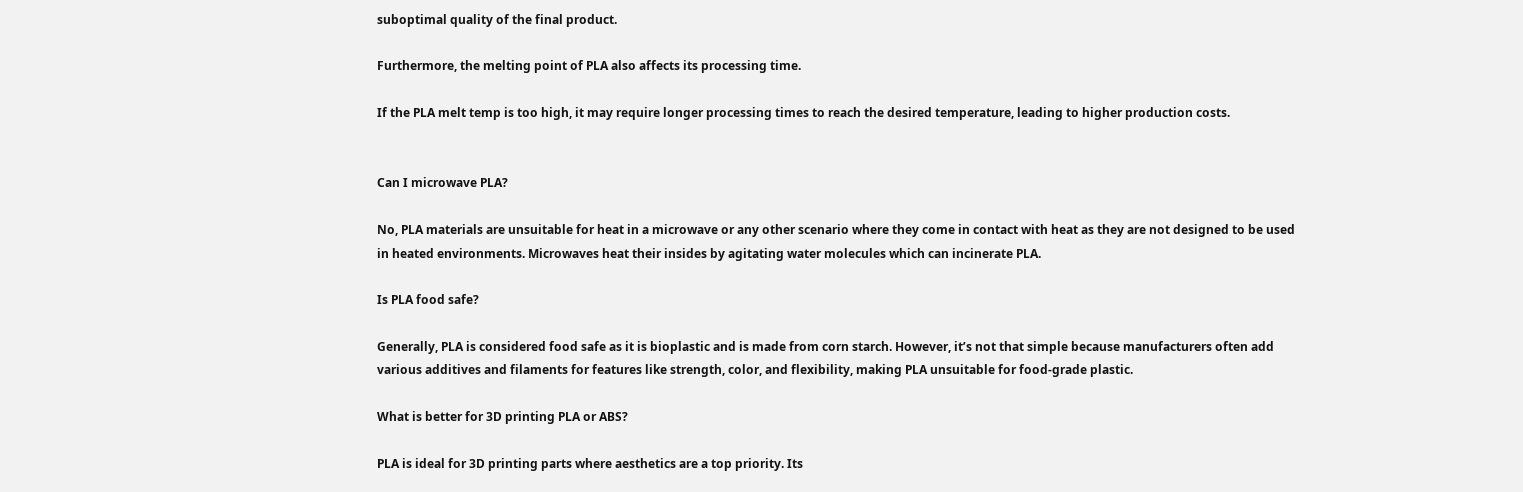suboptimal quality of the final product.

Furthermore, the melting point of PLA also affects its processing time.

If the PLA melt temp is too high, it may require longer processing times to reach the desired temperature, leading to higher production costs.


Can I microwave PLA?

No, PLA materials are unsuitable for heat in a microwave or any other scenario where they come in contact with heat as they are not designed to be used in heated environments. Microwaves heat their insides by agitating water molecules which can incinerate PLA.

Is PLA food safe?

Generally, PLA is considered food safe as it is bioplastic and is made from corn starch. However, it’s not that simple because manufacturers often add various additives and filaments for features like strength, color, and flexibility, making PLA unsuitable for food-grade plastic.

What is better for 3D printing PLA or ABS?

PLA is ideal for 3D printing parts where aesthetics are a top priority. Its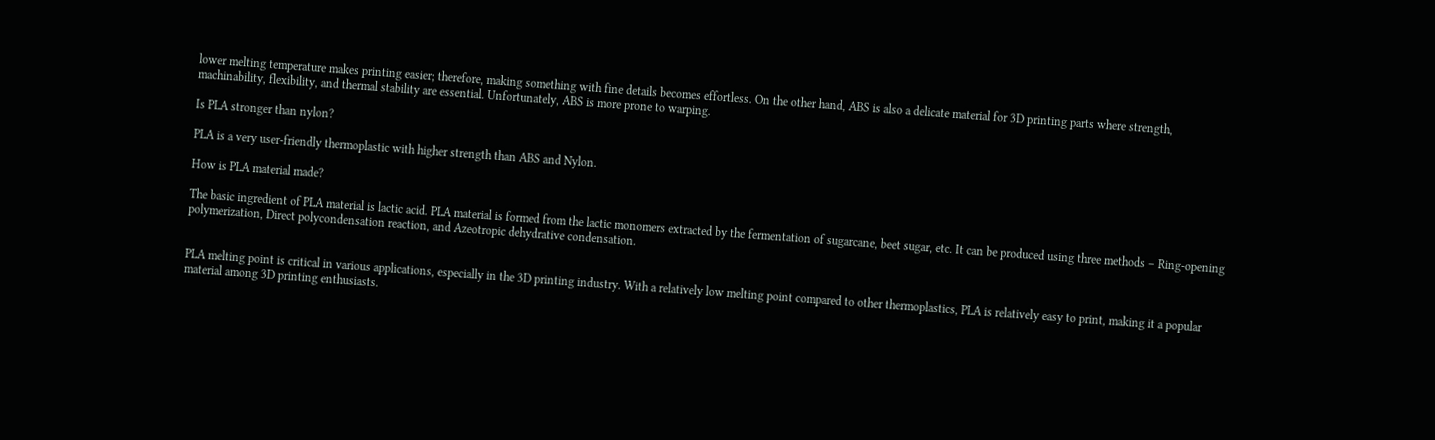lower melting temperature makes printing easier; therefore, making something with fine details becomes effortless. On the other hand, ABS is also a delicate material for 3D printing parts where strength, machinability, flexibility, and thermal stability are essential. Unfortunately, ABS is more prone to warping.

Is PLA stronger than nylon?

PLA is a very user-friendly thermoplastic with higher strength than ABS and Nylon.

How is PLA material made?

The basic ingredient of PLA material is lactic acid. PLA material is formed from the lactic monomers extracted by the fermentation of sugarcane, beet sugar, etc. It can be produced using three methods – Ring-opening polymerization, Direct polycondensation reaction, and Azeotropic dehydrative condensation.


PLA melting point is critical in various applications, especially in the 3D printing industry. With a relatively low melting point compared to other thermoplastics, PLA is relatively easy to print, making it a popular material among 3D printing enthusiasts.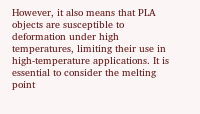However, it also means that PLA objects are susceptible to deformation under high temperatures, limiting their use in high-temperature applications. It is essential to consider the melting point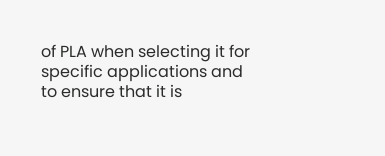of PLA when selecting it for specific applications and to ensure that it is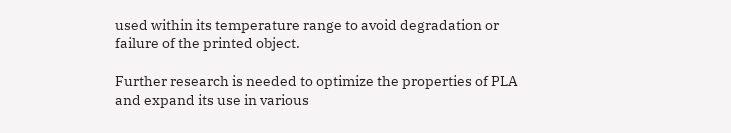used within its temperature range to avoid degradation or failure of the printed object.

Further research is needed to optimize the properties of PLA and expand its use in various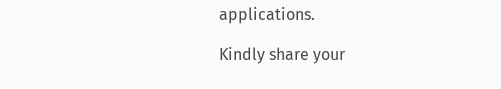applications.

Kindly share your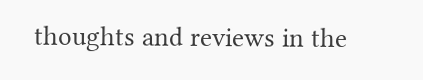thoughts and reviews in the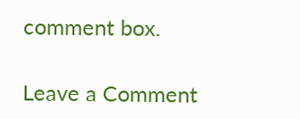comment box.

Leave a Comment